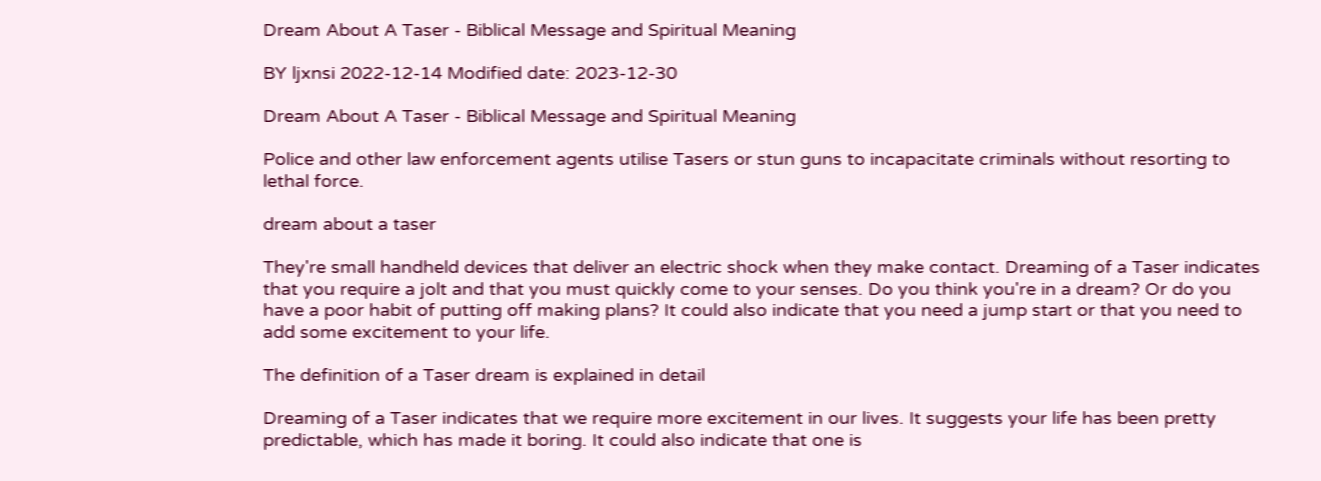Dream About A Taser - Biblical Message and Spiritual Meaning

BY ljxnsi 2022-12-14 Modified date: 2023-12-30

Dream About A Taser - Biblical Message and Spiritual Meaning

Police and other law enforcement agents utilise Tasers or stun guns to incapacitate criminals without resorting to lethal force.

dream about a taser

They're small handheld devices that deliver an electric shock when they make contact. Dreaming of a Taser indicates that you require a jolt and that you must quickly come to your senses. Do you think you're in a dream? Or do you have a poor habit of putting off making plans? It could also indicate that you need a jump start or that you need to add some excitement to your life.

The definition of a Taser dream is explained in detail

Dreaming of a Taser indicates that we require more excitement in our lives. It suggests your life has been pretty predictable, which has made it boring. It could also indicate that one is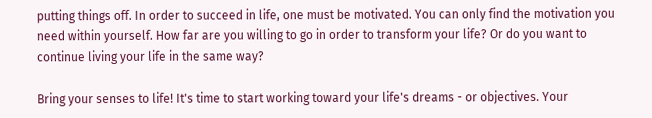putting things off. In order to succeed in life, one must be motivated. You can only find the motivation you need within yourself. How far are you willing to go in order to transform your life? Or do you want to continue living your life in the same way?

Bring your senses to life! It's time to start working toward your life's dreams - or objectives. Your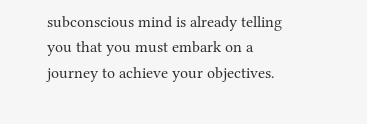subconscious mind is already telling you that you must embark on a journey to achieve your objectives.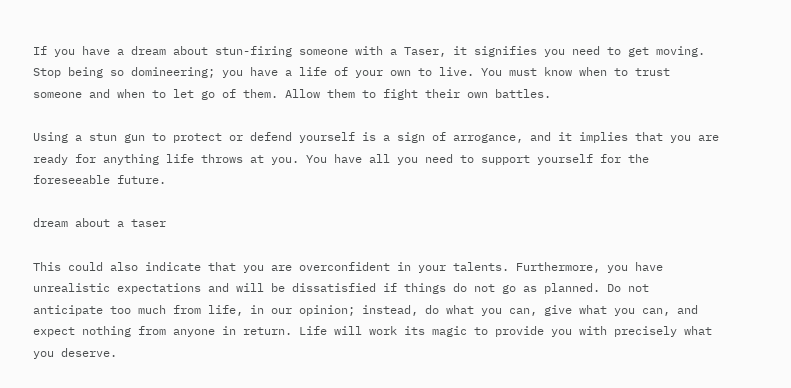If you have a dream about stun-firing someone with a Taser, it signifies you need to get moving. Stop being so domineering; you have a life of your own to live. You must know when to trust someone and when to let go of them. Allow them to fight their own battles.

Using a stun gun to protect or defend yourself is a sign of arrogance, and it implies that you are ready for anything life throws at you. You have all you need to support yourself for the foreseeable future.

dream about a taser

This could also indicate that you are overconfident in your talents. Furthermore, you have unrealistic expectations and will be dissatisfied if things do not go as planned. Do not anticipate too much from life, in our opinion; instead, do what you can, give what you can, and expect nothing from anyone in return. Life will work its magic to provide you with precisely what you deserve.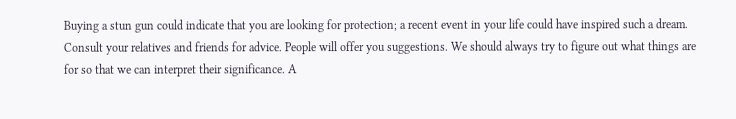Buying a stun gun could indicate that you are looking for protection; a recent event in your life could have inspired such a dream. Consult your relatives and friends for advice. People will offer you suggestions. We should always try to figure out what things are for so that we can interpret their significance. A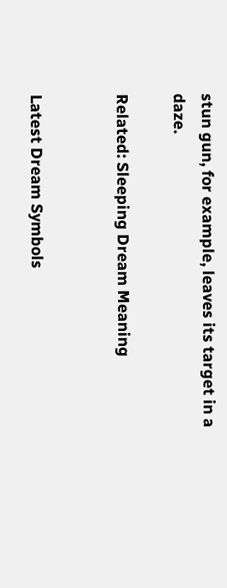stun gun, for example, leaves its target in a daze.

Related: Sleeping Dream Meaning


Latest Dream Symbols